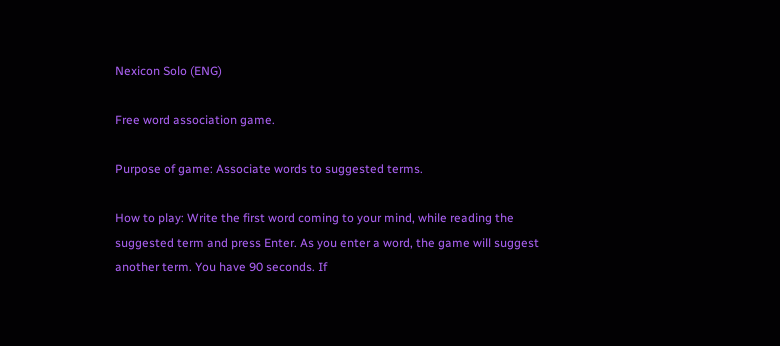Nexicon Solo (ENG)

Free word association game.

Purpose of game: Associate words to suggested terms.

How to play: Write the first word coming to your mind, while reading the suggested term and press Enter. As you enter a word, the game will suggest another term. You have 90 seconds. If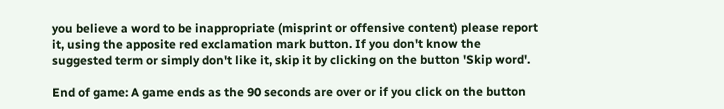you believe a word to be inappropriate (misprint or offensive content) please report it, using the apposite red exclamation mark button. If you don't know the suggested term or simply don't like it, skip it by clicking on the button 'Skip word'.

End of game: A game ends as the 90 seconds are over or if you click on the button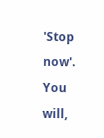'Stop now'. You will,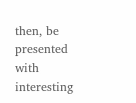then, be presented with interesting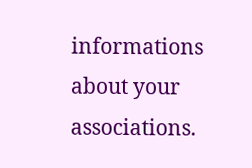informations about your associations.